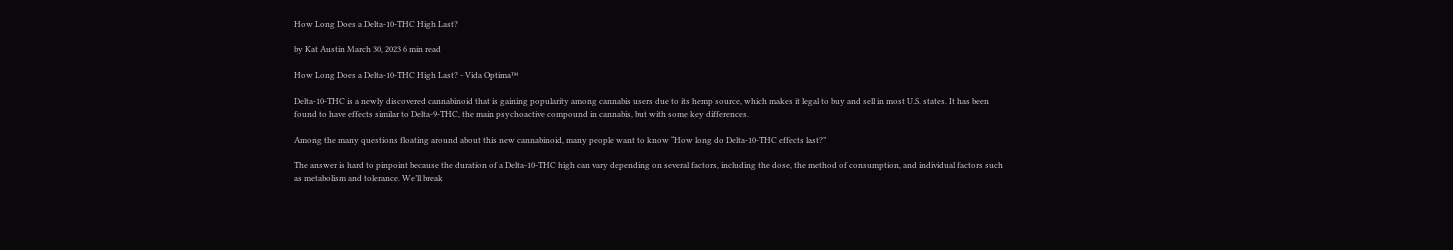How Long Does a Delta-10-THC High Last?

by Kat Austin March 30, 2023 6 min read

How Long Does a Delta-10-THC High Last? - Vida Optima™

Delta-10-THC is a newly discovered cannabinoid that is gaining popularity among cannabis users due to its hemp source, which makes it legal to buy and sell in most U.S. states. It has been found to have effects similar to Delta-9-THC, the main psychoactive compound in cannabis, but with some key differences.

Among the many questions floating around about this new cannabinoid, many people want to know “How long do Delta-10-THC effects last?”

The answer is hard to pinpoint because the duration of a Delta-10-THC high can vary depending on several factors, including the dose, the method of consumption, and individual factors such as metabolism and tolerance. We’ll break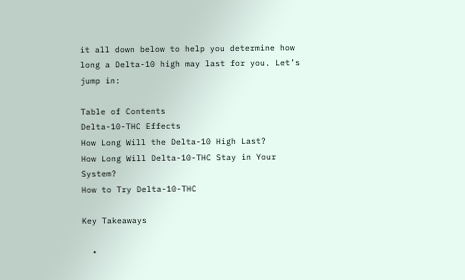it all down below to help you determine how long a Delta-10 high may last for you. Let’s jump in:

Table of Contents
Delta-10-THC Effects
How Long Will the Delta-10 High Last?
How Long Will Delta-10-THC Stay in Your System?
How to Try Delta-10-THC

Key Takeaways

  •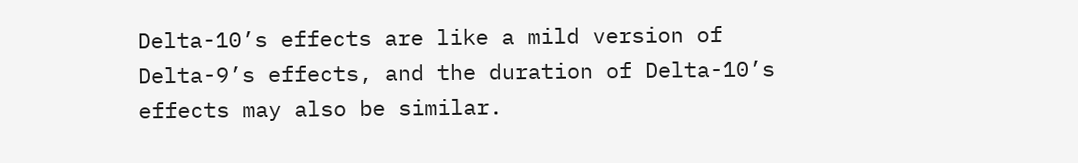Delta-10’s effects are like a mild version of Delta-9’s effects, and the duration of Delta-10’s effects may also be similar.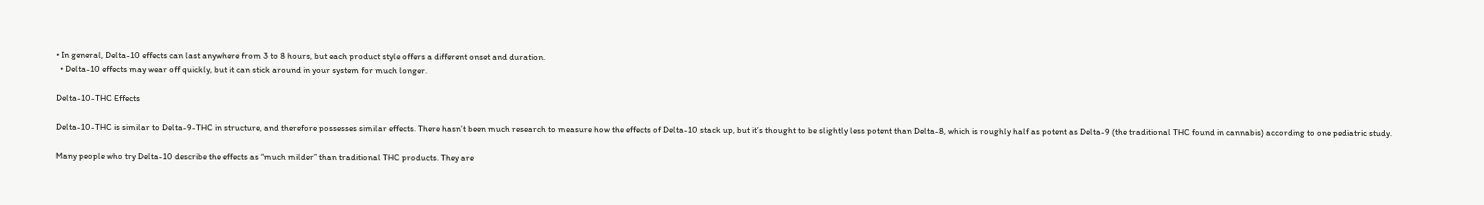• In general, Delta-10 effects can last anywhere from 3 to 8 hours, but each product style offers a different onset and duration.
  • Delta-10 effects may wear off quickly, but it can stick around in your system for much longer.

Delta-10-THC Effects

Delta-10-THC is similar to Delta-9-THC in structure, and therefore possesses similar effects. There hasn’t been much research to measure how the effects of Delta-10 stack up, but it’s thought to be slightly less potent than Delta-8, which is roughly half as potent as Delta-9 (the traditional THC found in cannabis) according to one pediatric study.

Many people who try Delta-10 describe the effects as “much milder” than traditional THC products. They are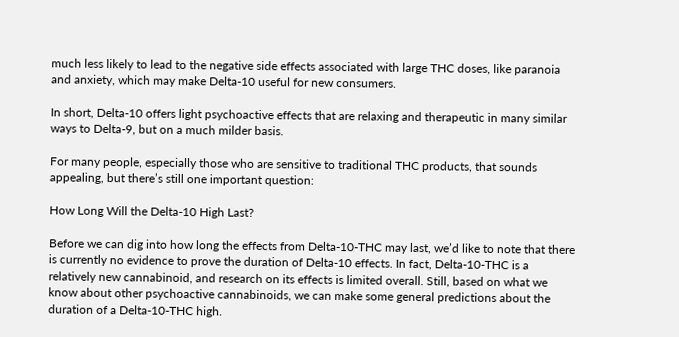much less likely to lead to the negative side effects associated with large THC doses, like paranoia and anxiety, which may make Delta-10 useful for new consumers.

In short, Delta-10 offers light psychoactive effects that are relaxing and therapeutic in many similar ways to Delta-9, but on a much milder basis.

For many people, especially those who are sensitive to traditional THC products, that sounds appealing, but there’s still one important question:

How Long Will the Delta-10 High Last?

Before we can dig into how long the effects from Delta-10-THC may last, we’d like to note that there is currently no evidence to prove the duration of Delta-10 effects. In fact, Delta-10-THC is a relatively new cannabinoid, and research on its effects is limited overall. Still, based on what we know about other psychoactive cannabinoids, we can make some general predictions about the duration of a Delta-10-THC high.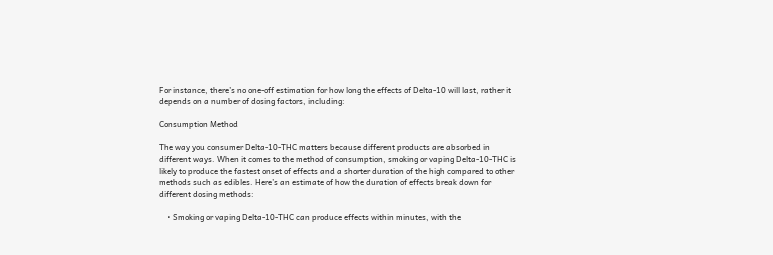For instance, there’s no one-off estimation for how long the effects of Delta-10 will last, rather it depends on a number of dosing factors, including:

Consumption Method

The way you consumer Delta-10-THC matters because different products are absorbed in different ways. When it comes to the method of consumption, smoking or vaping Delta-10-THC is likely to produce the fastest onset of effects and a shorter duration of the high compared to other methods such as edibles. Here’s an estimate of how the duration of effects break down for different dosing methods:

    • Smoking or vaping Delta-10-THC can produce effects within minutes, with the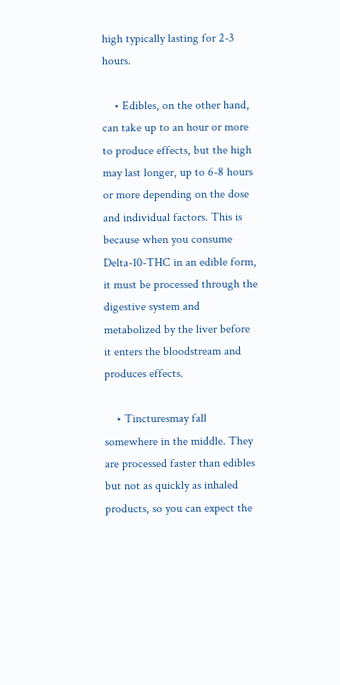high typically lasting for 2-3 hours.

    • Edibles, on the other hand, can take up to an hour or more to produce effects, but the high may last longer, up to 6-8 hours or more depending on the dose and individual factors. This is because when you consume Delta-10-THC in an edible form, it must be processed through the digestive system and metabolized by the liver before it enters the bloodstream and produces effects.

    • Tincturesmay fall somewhere in the middle. They are processed faster than edibles but not as quickly as inhaled products, so you can expect the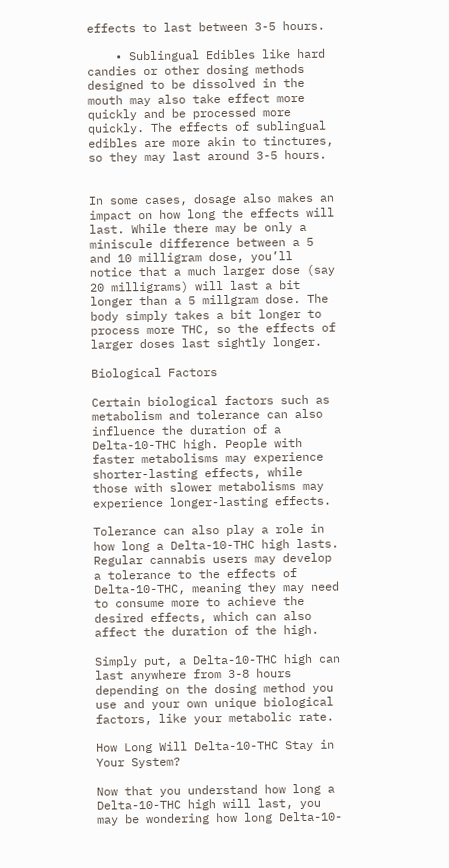effects to last between 3-5 hours.

    • Sublingual Edibles like hard candies or other dosing methods designed to be dissolved in the mouth may also take effect more quickly and be processed more quickly. The effects of sublingual edibles are more akin to tinctures, so they may last around 3-5 hours.


In some cases, dosage also makes an impact on how long the effects will last. While there may be only a miniscule difference between a 5 and 10 milligram dose, you’ll notice that a much larger dose (say 20 milligrams) will last a bit longer than a 5 millgram dose. The body simply takes a bit longer to process more THC, so the effects of larger doses last sightly longer.

Biological Factors

Certain biological factors such as metabolism and tolerance can also influence the duration of a Delta-10-THC high. People with faster metabolisms may experience shorter-lasting effects, while those with slower metabolisms may experience longer-lasting effects.

Tolerance can also play a role in how long a Delta-10-THC high lasts. Regular cannabis users may develop a tolerance to the effects of Delta-10-THC, meaning they may need to consume more to achieve the desired effects, which can also affect the duration of the high.

Simply put, a Delta-10-THC high can last anywhere from 3-8 hours depending on the dosing method you use and your own unique biological factors, like your metabolic rate.

How Long Will Delta-10-THC Stay in Your System?

Now that you understand how long a Delta-10-THC high will last, you may be wondering how long Delta-10-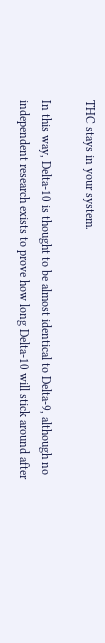THC stays in your system.

In this way, Delta-10 is thought to be almost identical to Delta-9, although no independent research exists to prove how long Delta-10 will stick around after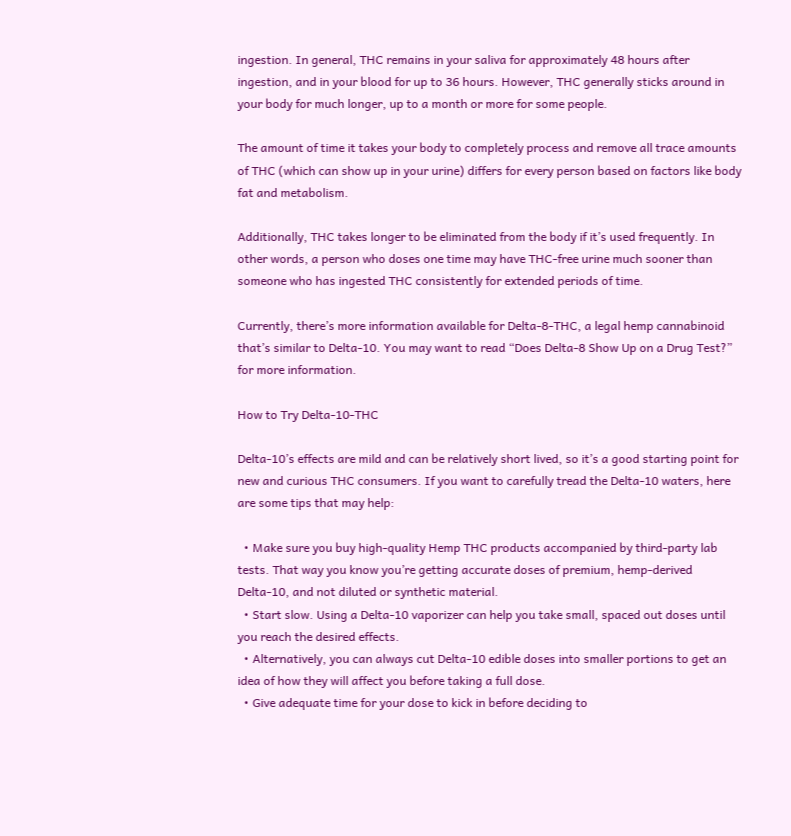ingestion. In general, THC remains in your saliva for approximately 48 hours after ingestion, and in your blood for up to 36 hours. However, THC generally sticks around in your body for much longer, up to a month or more for some people.

The amount of time it takes your body to completely process and remove all trace amounts of THC (which can show up in your urine) differs for every person based on factors like body fat and metabolism.

Additionally, THC takes longer to be eliminated from the body if it’s used frequently. In other words, a person who doses one time may have THC-free urine much sooner than someone who has ingested THC consistently for extended periods of time.

Currently, there’s more information available for Delta-8-THC, a legal hemp cannabinoid that’s similar to Delta-10. You may want to read “Does Delta-8 Show Up on a Drug Test?” for more information.

How to Try Delta-10-THC

Delta-10’s effects are mild and can be relatively short lived, so it’s a good starting point for new and curious THC consumers. If you want to carefully tread the Delta-10 waters, here are some tips that may help:

  • Make sure you buy high-quality Hemp THC products accompanied by third-party lab tests. That way you know you’re getting accurate doses of premium, hemp-derived Delta-10, and not diluted or synthetic material.
  • Start slow. Using a Delta-10 vaporizer can help you take small, spaced out doses until you reach the desired effects.
  • Alternatively, you can always cut Delta-10 edible doses into smaller portions to get an idea of how they will affect you before taking a full dose.
  • Give adequate time for your dose to kick in before deciding to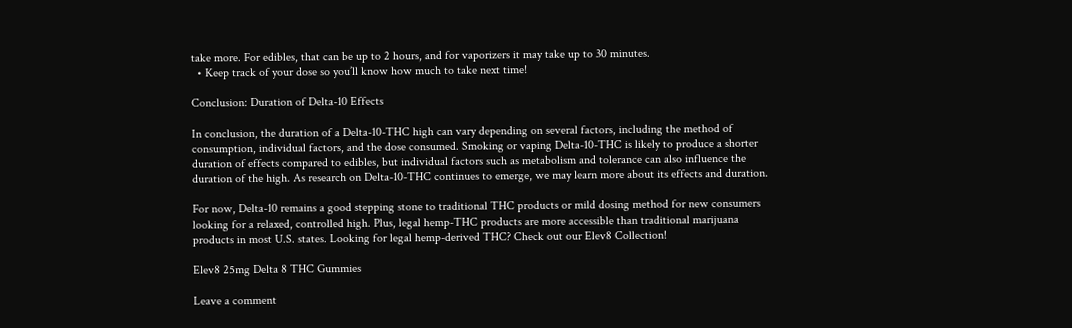take more. For edibles, that can be up to 2 hours, and for vaporizers it may take up to 30 minutes.
  • Keep track of your dose so you’ll know how much to take next time!

Conclusion: Duration of Delta-10 Effects

In conclusion, the duration of a Delta-10-THC high can vary depending on several factors, including the method of consumption, individual factors, and the dose consumed. Smoking or vaping Delta-10-THC is likely to produce a shorter duration of effects compared to edibles, but individual factors such as metabolism and tolerance can also influence the duration of the high. As research on Delta-10-THC continues to emerge, we may learn more about its effects and duration.

For now, Delta-10 remains a good stepping stone to traditional THC products or mild dosing method for new consumers looking for a relaxed, controlled high. Plus, legal hemp-THC products are more accessible than traditional marijuana products in most U.S. states. Looking for legal hemp-derived THC? Check out our Elev8 Collection!

Elev8 25mg Delta 8 THC Gummies

Leave a comment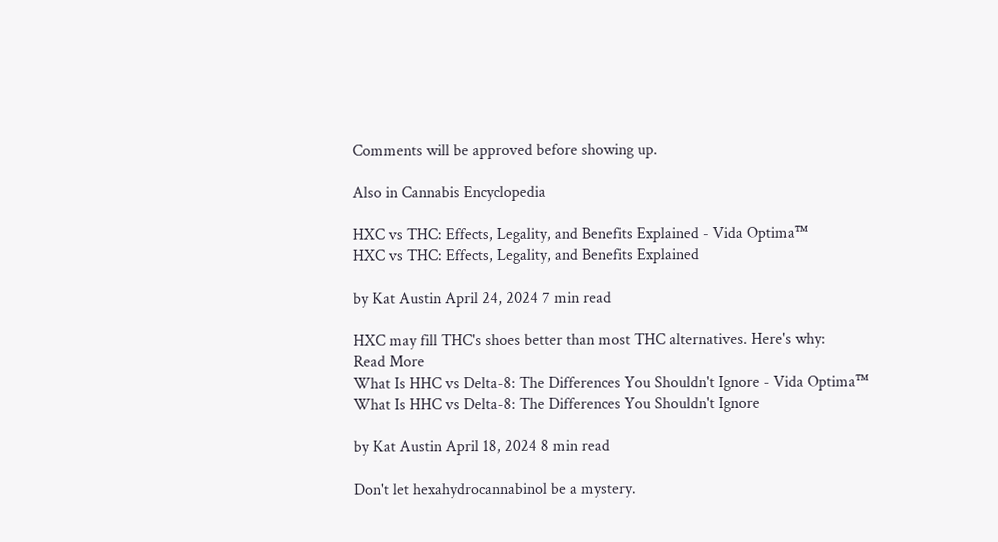Comments will be approved before showing up.

Also in Cannabis Encyclopedia

HXC vs THC: Effects, Legality, and Benefits Explained - Vida Optima™
HXC vs THC: Effects, Legality, and Benefits Explained

by Kat Austin April 24, 2024 7 min read

HXC may fill THC's shoes better than most THC alternatives. Here's why:
Read More
What Is HHC vs Delta-8: The Differences You Shouldn't Ignore - Vida Optima™
What Is HHC vs Delta-8: The Differences You Shouldn't Ignore

by Kat Austin April 18, 2024 8 min read

Don't let hexahydrocannabinol be a mystery.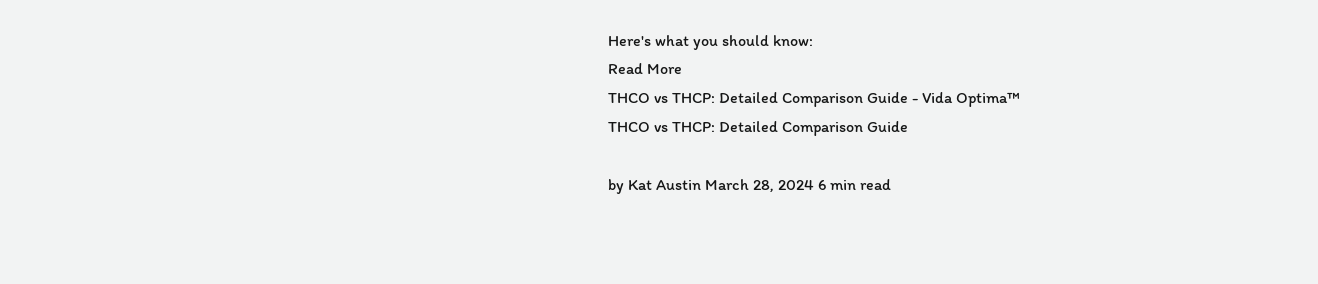Here's what you should know:
Read More
THCO vs THCP: Detailed Comparison Guide - Vida Optima™
THCO vs THCP: Detailed Comparison Guide

by Kat Austin March 28, 2024 6 min read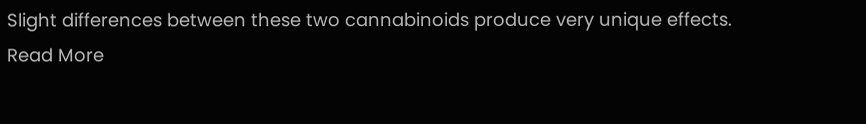Slight differences between these two cannabinoids produce very unique effects.
Read More